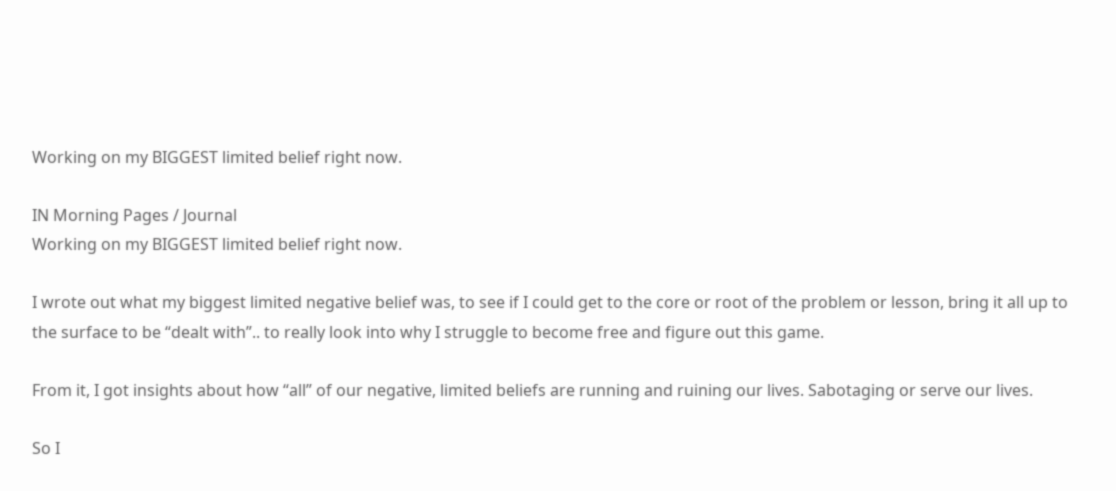Working on my BIGGEST limited belief right now.

IN Morning Pages / Journal
Working on my BIGGEST limited belief right now.

I wrote out what my biggest limited negative belief was, to see if I could get to the core or root of the problem or lesson, bring it all up to the surface to be “dealt with”.. to really look into why I struggle to become free and figure out this game.

From it, I got insights about how “all” of our negative, limited beliefs are running and ruining our lives. Sabotaging or serve our lives.

So I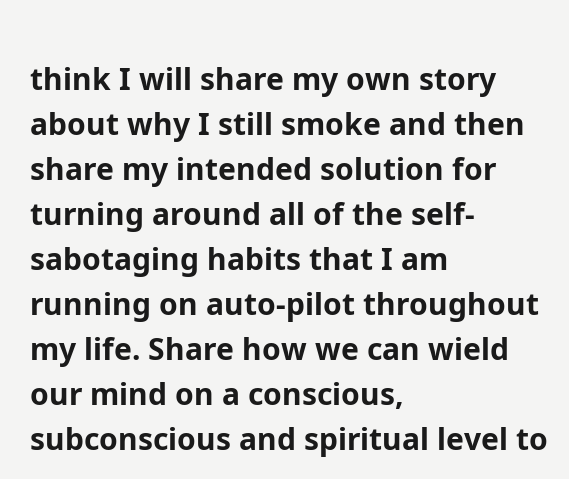think I will share my own story about why I still smoke and then share my intended solution for turning around all of the self-sabotaging habits that I am running on auto-pilot throughout my life. Share how we can wield our mind on a conscious, subconscious and spiritual level to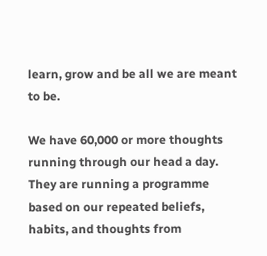learn, grow and be all we are meant to be.

We have 60,000 or more thoughts running through our head a day. They are running a programme based on our repeated beliefs, habits, and thoughts from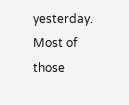yesterday. Most of those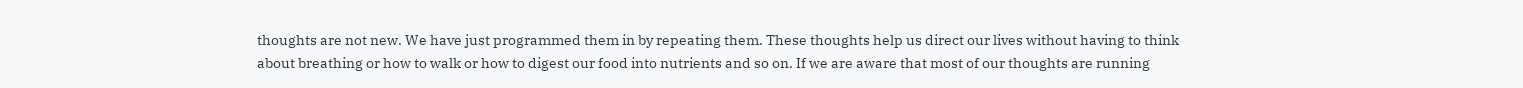thoughts are not new. We have just programmed them in by repeating them. These thoughts help us direct our lives without having to think about breathing or how to walk or how to digest our food into nutrients and so on. If we are aware that most of our thoughts are running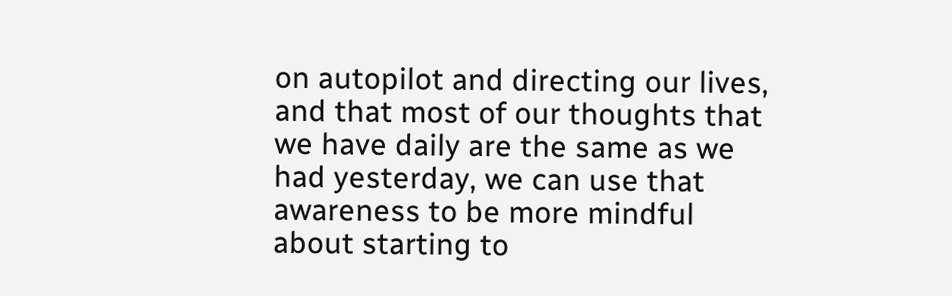on autopilot and directing our lives, and that most of our thoughts that we have daily are the same as we had yesterday, we can use that awareness to be more mindful about starting to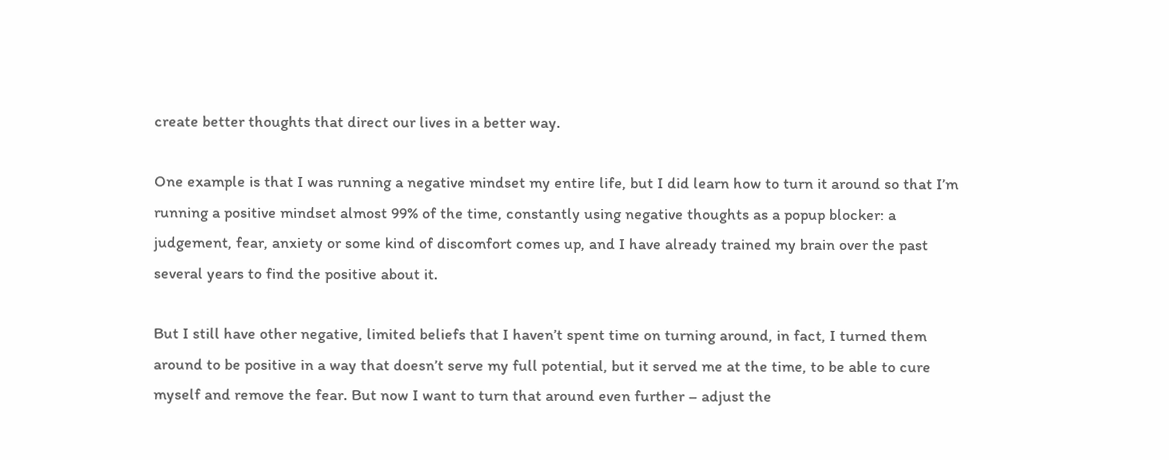create better thoughts that direct our lives in a better way.

One example is that I was running a negative mindset my entire life, but I did learn how to turn it around so that I’m running a positive mindset almost 99% of the time, constantly using negative thoughts as a popup blocker: a judgement, fear, anxiety or some kind of discomfort comes up, and I have already trained my brain over the past several years to find the positive about it.

But I still have other negative, limited beliefs that I haven’t spent time on turning around, in fact, I turned them around to be positive in a way that doesn’t serve my full potential, but it served me at the time, to be able to cure myself and remove the fear. But now I want to turn that around even further – adjust the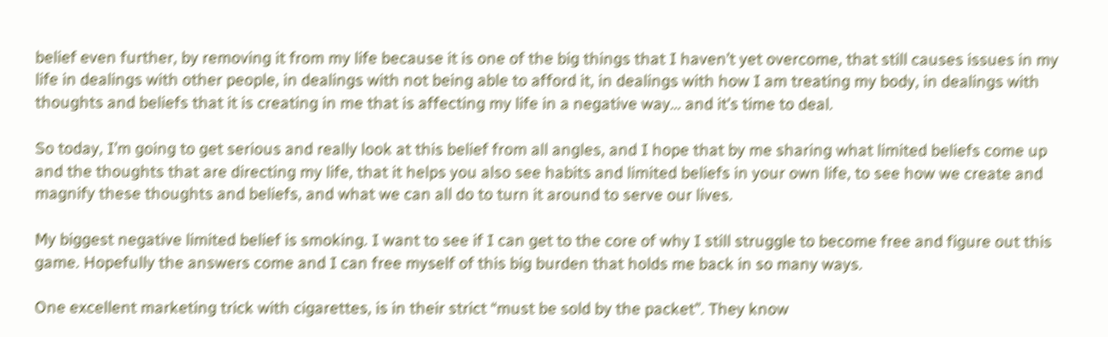belief even further, by removing it from my life because it is one of the big things that I haven’t yet overcome, that still causes issues in my life in dealings with other people, in dealings with not being able to afford it, in dealings with how I am treating my body, in dealings with thoughts and beliefs that it is creating in me that is affecting my life in a negative way… and it’s time to deal.

So today, I’m going to get serious and really look at this belief from all angles, and I hope that by me sharing what limited beliefs come up and the thoughts that are directing my life, that it helps you also see habits and limited beliefs in your own life, to see how we create and magnify these thoughts and beliefs, and what we can all do to turn it around to serve our lives.

My biggest negative limited belief is smoking. I want to see if I can get to the core of why I still struggle to become free and figure out this game. Hopefully the answers come and I can free myself of this big burden that holds me back in so many ways.

One excellent marketing trick with cigarettes, is in their strict “must be sold by the packet”. They know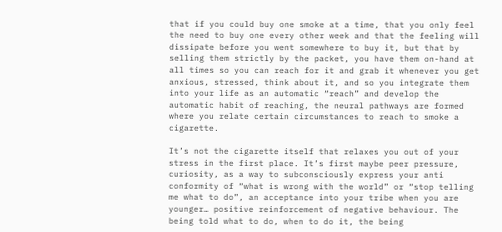that if you could buy one smoke at a time, that you only feel the need to buy one every other week and that the feeling will dissipate before you went somewhere to buy it, but that by selling them strictly by the packet, you have them on-hand at all times so you can reach for it and grab it whenever you get anxious, stressed, think about it, and so you integrate them into your life as an automatic “reach” and develop the automatic habit of reaching, the neural pathways are formed where you relate certain circumstances to reach to smoke a cigarette.

It’s not the cigarette itself that relaxes you out of your stress in the first place. It’s first maybe peer pressure, curiosity, as a way to subconsciously express your anti conformity of “what is wrong with the world” or “stop telling me what to do”, an acceptance into your tribe when you are younger… positive reinforcement of negative behaviour. The being told what to do, when to do it, the being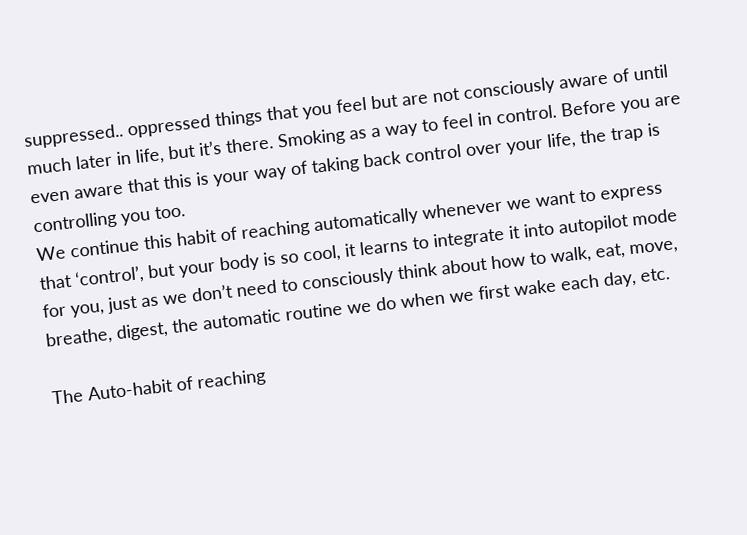suppressed.. oppressed things that you feel but are not consciously aware of until much later in life, but it’s there. Smoking as a way to feel in control. Before you are even aware that this is your way of taking back control over your life, the trap is controlling you too.
We continue this habit of reaching automatically whenever we want to express that ‘control’, but your body is so cool, it learns to integrate it into autopilot mode for you, just as we don’t need to consciously think about how to walk, eat, move, breathe, digest, the automatic routine we do when we first wake each day, etc.

The Auto-habit of reaching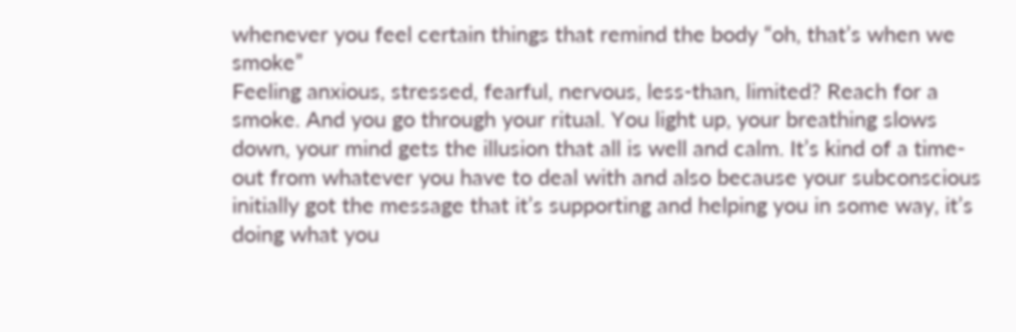whenever you feel certain things that remind the body “oh, that’s when we smoke”
Feeling anxious, stressed, fearful, nervous, less-than, limited? Reach for a smoke. And you go through your ritual. You light up, your breathing slows down, your mind gets the illusion that all is well and calm. It’s kind of a time-out from whatever you have to deal with and also because your subconscious initially got the message that it’s supporting and helping you in some way, it’s doing what you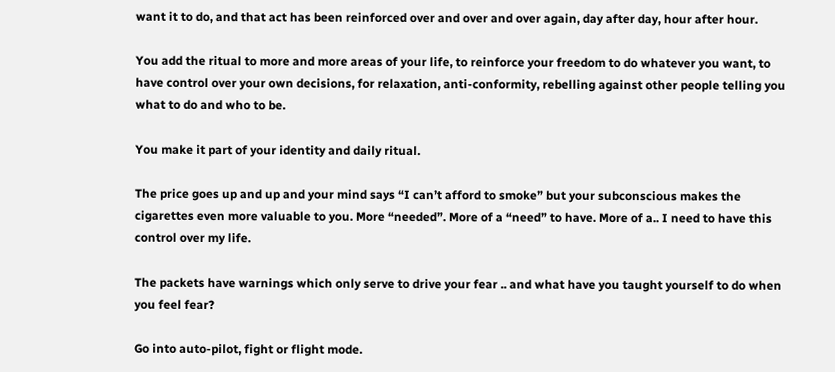want it to do, and that act has been reinforced over and over and over again, day after day, hour after hour.

You add the ritual to more and more areas of your life, to reinforce your freedom to do whatever you want, to have control over your own decisions, for relaxation, anti-conformity, rebelling against other people telling you what to do and who to be.

You make it part of your identity and daily ritual.

The price goes up and up and your mind says “I can’t afford to smoke” but your subconscious makes the cigarettes even more valuable to you. More “needed”. More of a “need” to have. More of a.. I need to have this control over my life.

The packets have warnings which only serve to drive your fear .. and what have you taught yourself to do when you feel fear?

Go into auto-pilot, fight or flight mode.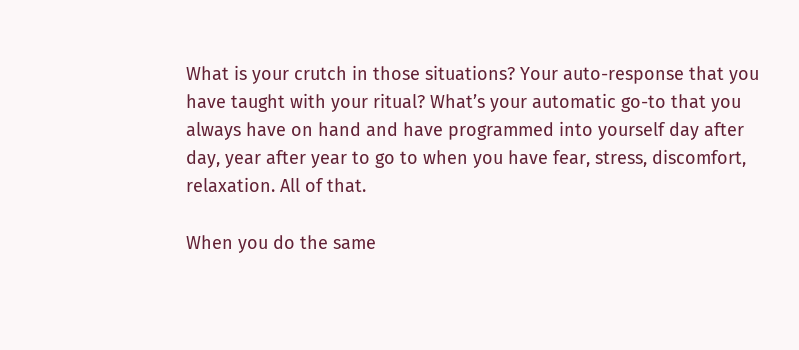What is your crutch in those situations? Your auto-response that you have taught with your ritual? What’s your automatic go-to that you always have on hand and have programmed into yourself day after day, year after year to go to when you have fear, stress, discomfort, relaxation. All of that.

When you do the same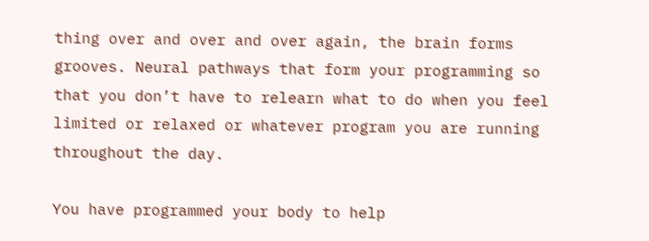thing over and over and over again, the brain forms grooves. Neural pathways that form your programming so that you don’t have to relearn what to do when you feel limited or relaxed or whatever program you are running throughout the day.

You have programmed your body to help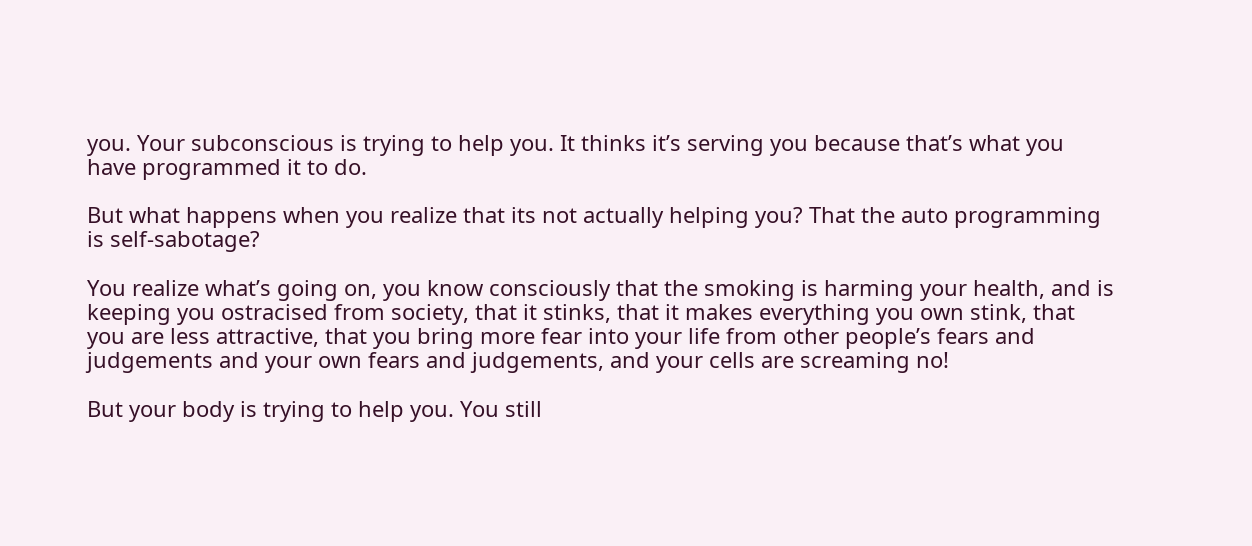you. Your subconscious is trying to help you. It thinks it’s serving you because that’s what you have programmed it to do.

But what happens when you realize that its not actually helping you? That the auto programming is self-sabotage?

You realize what’s going on, you know consciously that the smoking is harming your health, and is keeping you ostracised from society, that it stinks, that it makes everything you own stink, that you are less attractive, that you bring more fear into your life from other people’s fears and judgements and your own fears and judgements, and your cells are screaming no!

But your body is trying to help you. You still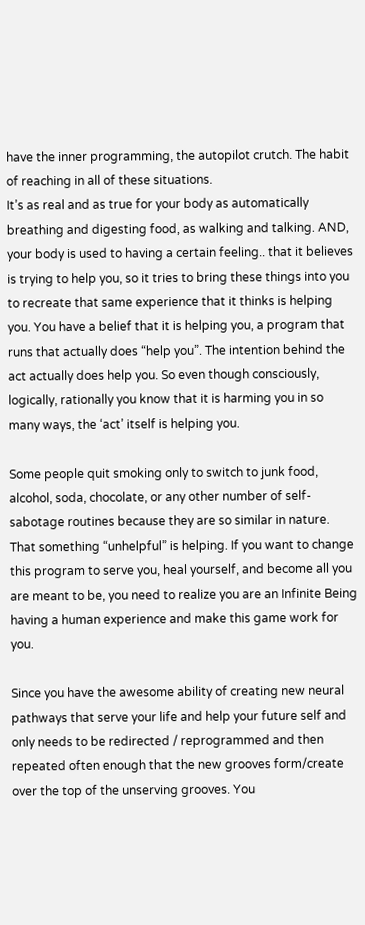have the inner programming, the autopilot crutch. The habit of reaching in all of these situations.
It’s as real and as true for your body as automatically breathing and digesting food, as walking and talking. AND, your body is used to having a certain feeling.. that it believes is trying to help you, so it tries to bring these things into you to recreate that same experience that it thinks is helping you. You have a belief that it is helping you, a program that runs that actually does “help you”. The intention behind the act actually does help you. So even though consciously, logically, rationally you know that it is harming you in so many ways, the ‘act’ itself is helping you.

Some people quit smoking only to switch to junk food, alcohol, soda, chocolate, or any other number of self-sabotage routines because they are so similar in nature. That something “unhelpful” is helping. If you want to change this program to serve you, heal yourself, and become all you are meant to be, you need to realize you are an Infinite Being having a human experience and make this game work for you.

Since you have the awesome ability of creating new neural pathways that serve your life and help your future self and only needs to be redirected / reprogrammed and then repeated often enough that the new grooves form/create over the top of the unserving grooves. You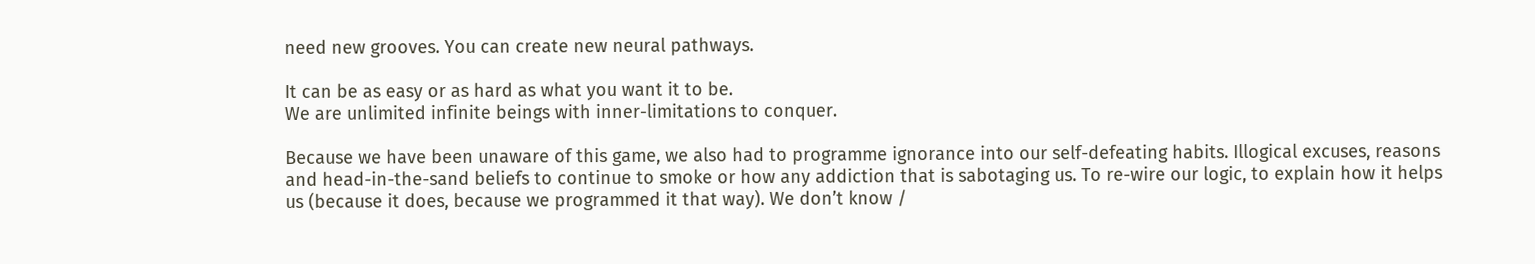need new grooves. You can create new neural pathways.

It can be as easy or as hard as what you want it to be.
We are unlimited infinite beings with inner-limitations to conquer.

Because we have been unaware of this game, we also had to programme ignorance into our self-defeating habits. Illogical excuses, reasons and head-in-the-sand beliefs to continue to smoke or how any addiction that is sabotaging us. To re-wire our logic, to explain how it helps us (because it does, because we programmed it that way). We don’t know /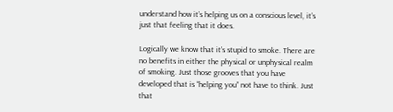understand how it’s helping us on a conscious level, it’s just that feeling that it does.

Logically we know that it’s stupid to smoke. There are no benefits in either the physical or unphysical realm of smoking. Just those grooves that you have developed that is “helping you” not have to think. Just that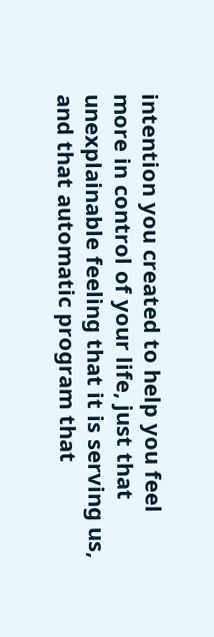intention you created to help you feel more in control of your life, just that unexplainable feeling that it is serving us, and that automatic program that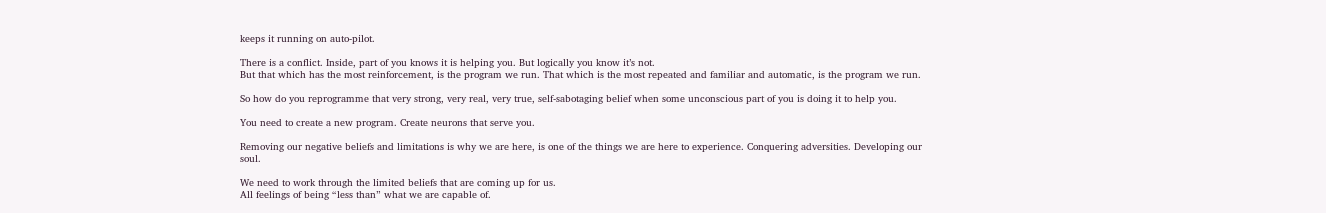keeps it running on auto-pilot.

There is a conflict. Inside, part of you knows it is helping you. But logically you know it’s not.
But that which has the most reinforcement, is the program we run. That which is the most repeated and familiar and automatic, is the program we run.

So how do you reprogramme that very strong, very real, very true, self-sabotaging belief when some unconscious part of you is doing it to help you.

You need to create a new program. Create neurons that serve you.

Removing our negative beliefs and limitations is why we are here, is one of the things we are here to experience. Conquering adversities. Developing our soul.

We need to work through the limited beliefs that are coming up for us.
All feelings of being “less than” what we are capable of.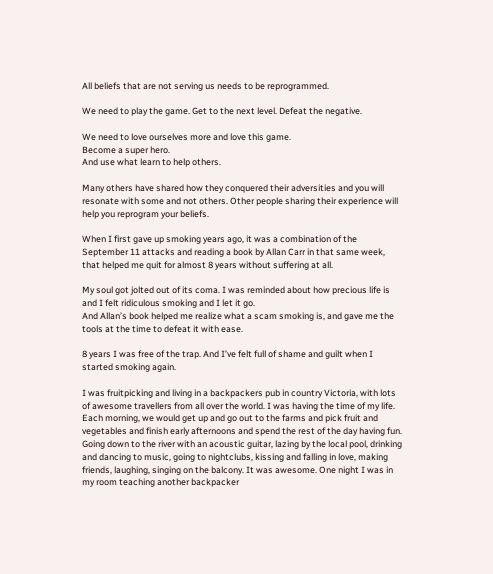All beliefs that are not serving us needs to be reprogrammed.

We need to play the game. Get to the next level. Defeat the negative.

We need to love ourselves more and love this game.
Become a super hero.
And use what learn to help others.

Many others have shared how they conquered their adversities and you will resonate with some and not others. Other people sharing their experience will help you reprogram your beliefs.

When I first gave up smoking years ago, it was a combination of the September 11 attacks and reading a book by Allan Carr in that same week, that helped me quit for almost 8 years without suffering at all.

My soul got jolted out of its coma. I was reminded about how precious life is and I felt ridiculous smoking and I let it go.
And Allan’s book helped me realize what a scam smoking is, and gave me the tools at the time to defeat it with ease.

8 years I was free of the trap. And I’ve felt full of shame and guilt when I started smoking again.

I was fruitpicking and living in a backpackers pub in country Victoria, with lots of awesome travellers from all over the world. I was having the time of my life. Each morning, we would get up and go out to the farms and pick fruit and vegetables and finish early afternoons and spend the rest of the day having fun. Going down to the river with an acoustic guitar, lazing by the local pool, drinking and dancing to music, going to nightclubs, kissing and falling in love, making friends, laughing, singing on the balcony. It was awesome. One night I was in my room teaching another backpacker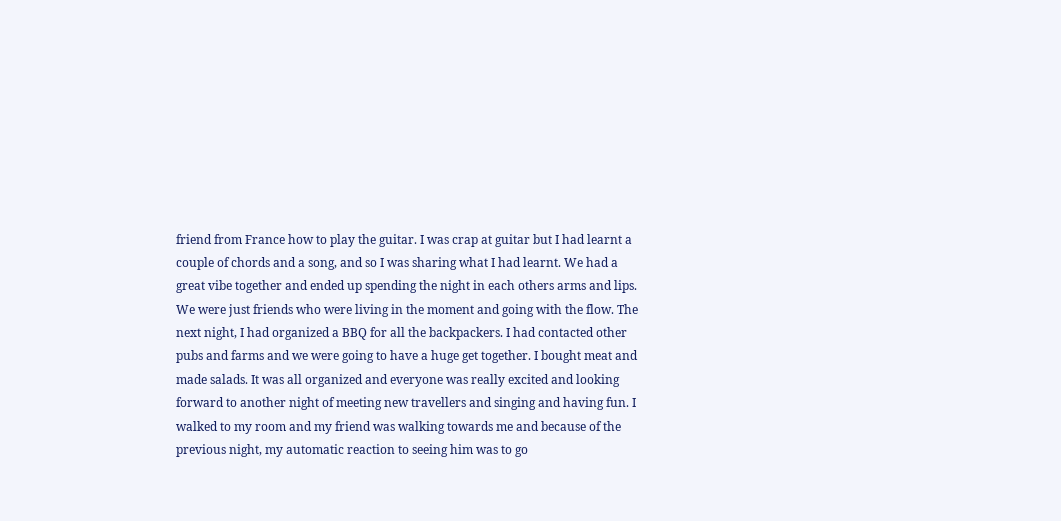friend from France how to play the guitar. I was crap at guitar but I had learnt a couple of chords and a song, and so I was sharing what I had learnt. We had a great vibe together and ended up spending the night in each others arms and lips. We were just friends who were living in the moment and going with the flow. The next night, I had organized a BBQ for all the backpackers. I had contacted other pubs and farms and we were going to have a huge get together. I bought meat and made salads. It was all organized and everyone was really excited and looking forward to another night of meeting new travellers and singing and having fun. I walked to my room and my friend was walking towards me and because of the previous night, my automatic reaction to seeing him was to go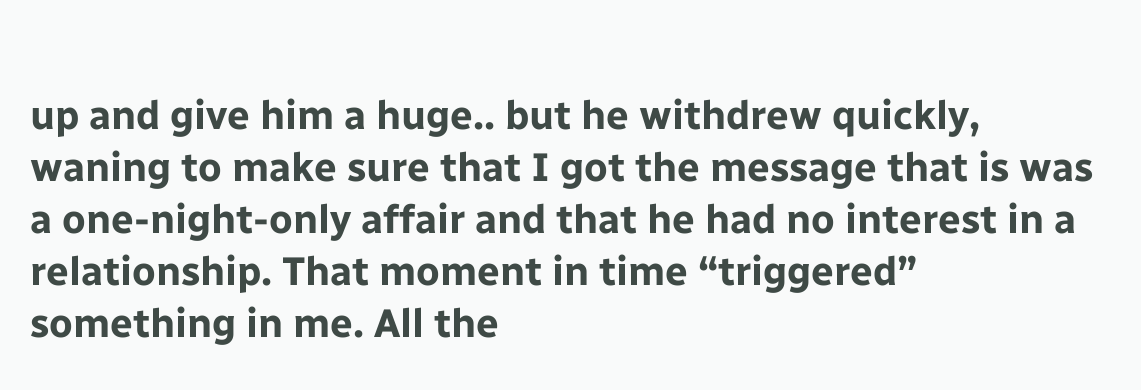up and give him a huge.. but he withdrew quickly, waning to make sure that I got the message that is was a one-night-only affair and that he had no interest in a relationship. That moment in time “triggered” something in me. All the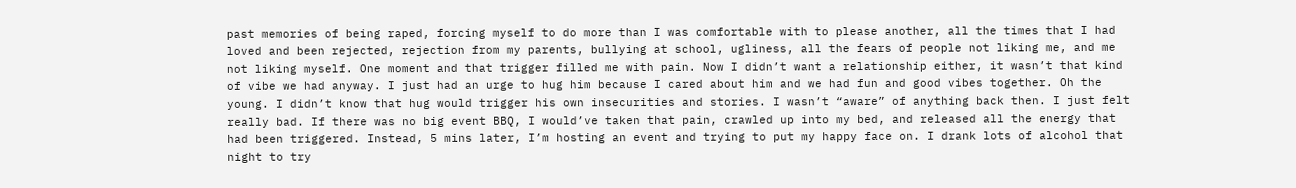past memories of being raped, forcing myself to do more than I was comfortable with to please another, all the times that I had loved and been rejected, rejection from my parents, bullying at school, ugliness, all the fears of people not liking me, and me not liking myself. One moment and that trigger filled me with pain. Now I didn’t want a relationship either, it wasn’t that kind of vibe we had anyway. I just had an urge to hug him because I cared about him and we had fun and good vibes together. Oh the young. I didn’t know that hug would trigger his own insecurities and stories. I wasn’t “aware” of anything back then. I just felt really bad. If there was no big event BBQ, I would’ve taken that pain, crawled up into my bed, and released all the energy that had been triggered. Instead, 5 mins later, I’m hosting an event and trying to put my happy face on. I drank lots of alcohol that night to try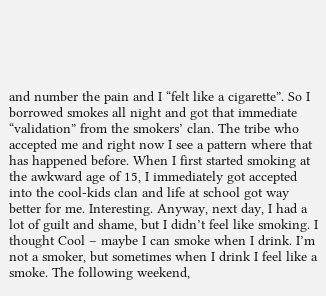and number the pain and I “felt like a cigarette”. So I borrowed smokes all night and got that immediate “validation” from the smokers’ clan. The tribe who accepted me and right now I see a pattern where that has happened before. When I first started smoking at the awkward age of 15, I immediately got accepted into the cool-kids clan and life at school got way better for me. Interesting. Anyway, next day, I had a lot of guilt and shame, but I didn’t feel like smoking. I thought Cool – maybe I can smoke when I drink. I’m not a smoker, but sometimes when I drink I feel like a smoke. The following weekend,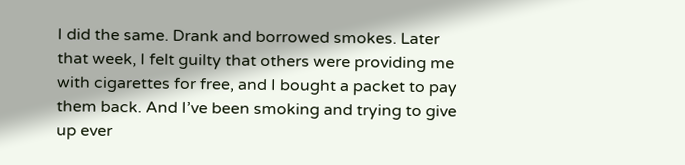I did the same. Drank and borrowed smokes. Later that week, I felt guilty that others were providing me with cigarettes for free, and I bought a packet to pay them back. And I’ve been smoking and trying to give up ever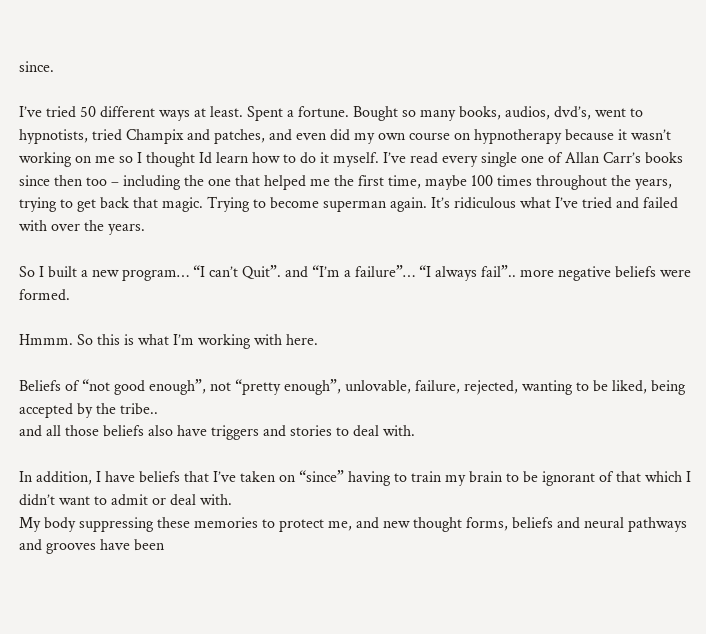since.

I’ve tried 50 different ways at least. Spent a fortune. Bought so many books, audios, dvd’s, went to hypnotists, tried Champix and patches, and even did my own course on hypnotherapy because it wasn’t working on me so I thought Id learn how to do it myself. I’ve read every single one of Allan Carr’s books since then too – including the one that helped me the first time, maybe 100 times throughout the years, trying to get back that magic. Trying to become superman again. It’s ridiculous what I’ve tried and failed with over the years.

So I built a new program… “I can’t Quit”. and “I’m a failure”… “I always fail”.. more negative beliefs were formed.

Hmmm. So this is what I’m working with here.

Beliefs of “not good enough”, not “pretty enough”, unlovable, failure, rejected, wanting to be liked, being accepted by the tribe..
and all those beliefs also have triggers and stories to deal with.

In addition, I have beliefs that I’ve taken on “since” having to train my brain to be ignorant of that which I didn’t want to admit or deal with.
My body suppressing these memories to protect me, and new thought forms, beliefs and neural pathways and grooves have been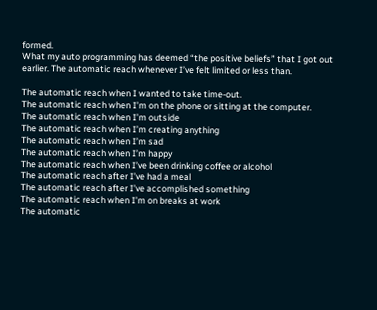formed.
What my auto programming has deemed “the positive beliefs” that I got out earlier. The automatic reach whenever I’ve felt limited or less than.

The automatic reach when I wanted to take time-out.
The automatic reach when I’m on the phone or sitting at the computer.
The automatic reach when I’m outside
The automatic reach when I’m creating anything
The automatic reach when I’m sad
The automatic reach when I’m happy
The automatic reach when I’ve been drinking coffee or alcohol
The automatic reach after I’ve had a meal
The automatic reach after I’ve accomplished something
The automatic reach when I’m on breaks at work
The automatic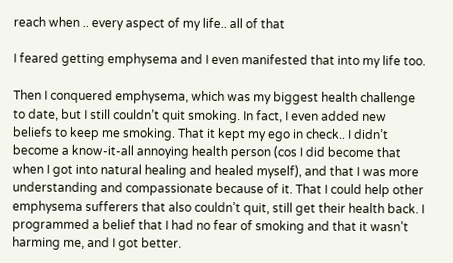reach when .. every aspect of my life.. all of that

I feared getting emphysema and I even manifested that into my life too.

Then I conquered emphysema, which was my biggest health challenge to date, but I still couldn’t quit smoking. In fact, I even added new beliefs to keep me smoking. That it kept my ego in check.. I didn’t become a know-it-all annoying health person (cos I did become that when I got into natural healing and healed myself), and that I was more understanding and compassionate because of it. That I could help other emphysema sufferers that also couldn’t quit, still get their health back. I programmed a belief that I had no fear of smoking and that it wasn’t harming me, and I got better.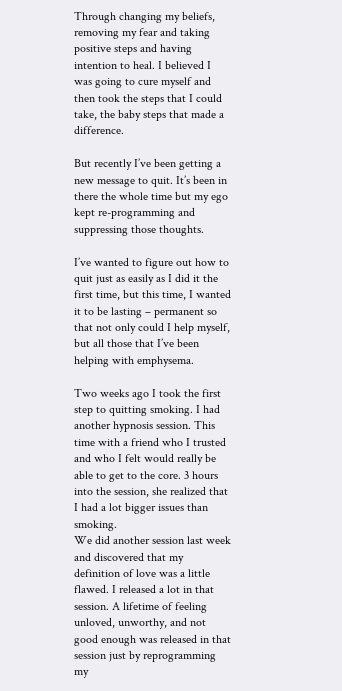Through changing my beliefs, removing my fear and taking positive steps and having intention to heal. I believed I was going to cure myself and then took the steps that I could take, the baby steps that made a difference.

But recently I’ve been getting a new message to quit. It’s been in there the whole time but my ego kept re-programming and suppressing those thoughts.

I’ve wanted to figure out how to quit just as easily as I did it the first time, but this time, I wanted it to be lasting – permanent so that not only could I help myself, but all those that I’ve been helping with emphysema.

Two weeks ago I took the first step to quitting smoking. I had another hypnosis session. This time with a friend who I trusted and who I felt would really be able to get to the core. 3 hours into the session, she realized that I had a lot bigger issues than smoking.
We did another session last week and discovered that my definition of love was a little flawed. I released a lot in that session. A lifetime of feeling unloved, unworthy, and not good enough was released in that session just by reprogramming my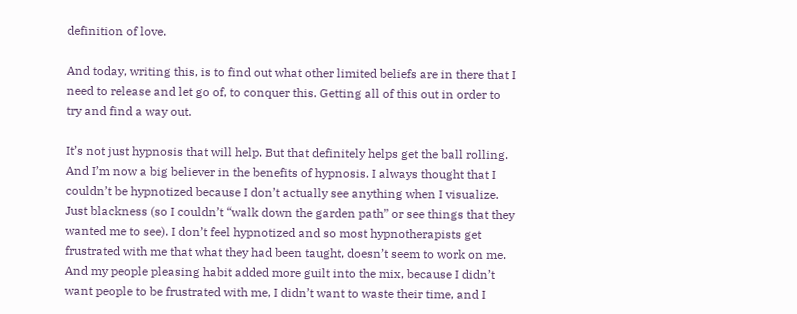definition of love.

And today, writing this, is to find out what other limited beliefs are in there that I need to release and let go of, to conquer this. Getting all of this out in order to try and find a way out.

It’s not just hypnosis that will help. But that definitely helps get the ball rolling. And I’m now a big believer in the benefits of hypnosis. I always thought that I couldn’t be hypnotized because I don’t actually see anything when I visualize. Just blackness (so I couldn’t “walk down the garden path” or see things that they wanted me to see). I don’t feel hypnotized and so most hypnotherapists get frustrated with me that what they had been taught, doesn’t seem to work on me. And my people pleasing habit added more guilt into the mix, because I didn’t want people to be frustrated with me, I didn’t want to waste their time, and I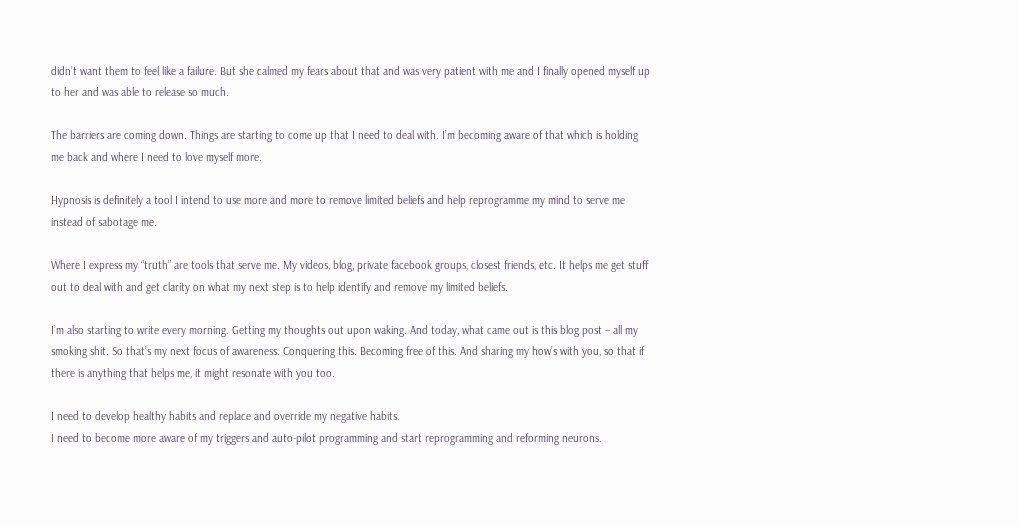didn’t want them to feel like a failure. But she calmed my fears about that and was very patient with me and I finally opened myself up to her and was able to release so much.

The barriers are coming down. Things are starting to come up that I need to deal with. I’m becoming aware of that which is holding me back and where I need to love myself more.

Hypnosis is definitely a tool I intend to use more and more to remove limited beliefs and help reprogramme my mind to serve me instead of sabotage me.

Where I express my “truth” are tools that serve me. My videos, blog, private facebook groups, closest friends, etc. It helps me get stuff out to deal with and get clarity on what my next step is to help identify and remove my limited beliefs.

I’m also starting to write every morning. Getting my thoughts out upon waking. And today, what came out is this blog post – all my smoking shit. So that’s my next focus of awareness. Conquering this. Becoming free of this. And sharing my how’s with you, so that if there is anything that helps me, it might resonate with you too.

I need to develop healthy habits and replace and override my negative habits.
I need to become more aware of my triggers and auto-pilot programming and start reprogramming and reforming neurons.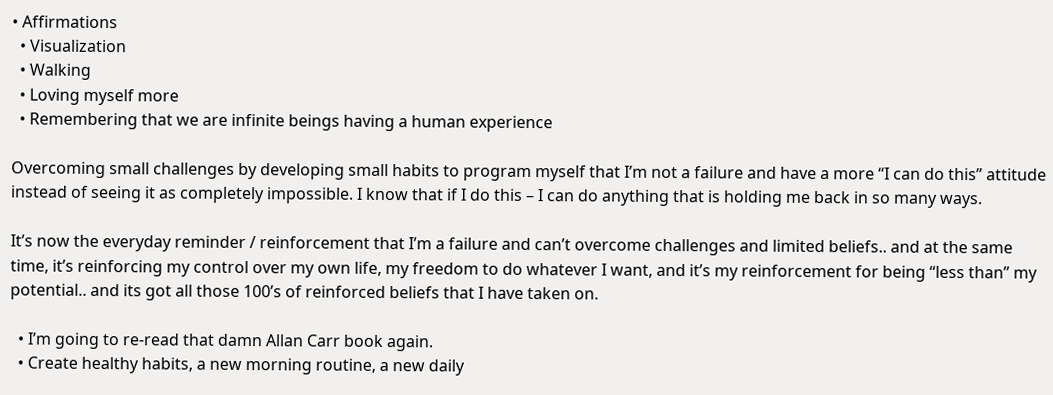• Affirmations
  • Visualization
  • Walking
  • Loving myself more
  • Remembering that we are infinite beings having a human experience

Overcoming small challenges by developing small habits to program myself that I’m not a failure and have a more “I can do this” attitude instead of seeing it as completely impossible. I know that if I do this – I can do anything that is holding me back in so many ways.

It’s now the everyday reminder / reinforcement that I’m a failure and can’t overcome challenges and limited beliefs.. and at the same time, it’s reinforcing my control over my own life, my freedom to do whatever I want, and it’s my reinforcement for being “less than” my potential.. and its got all those 100’s of reinforced beliefs that I have taken on.

  • I’m going to re-read that damn Allan Carr book again.
  • Create healthy habits, a new morning routine, a new daily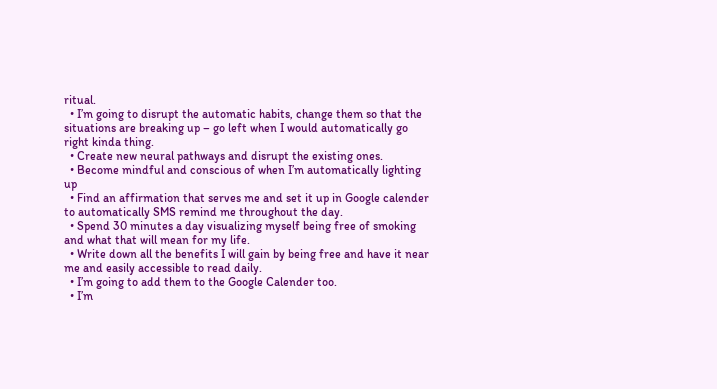ritual.
  • I’m going to disrupt the automatic habits, change them so that the situations are breaking up – go left when I would automatically go right kinda thing.
  • Create new neural pathways and disrupt the existing ones.
  • Become mindful and conscious of when I’m automatically lighting up
  • Find an affirmation that serves me and set it up in Google calender to automatically SMS remind me throughout the day.
  • Spend 30 minutes a day visualizing myself being free of smoking and what that will mean for my life.
  • Write down all the benefits I will gain by being free and have it near me and easily accessible to read daily.
  • I’m going to add them to the Google Calender too.
  • I’m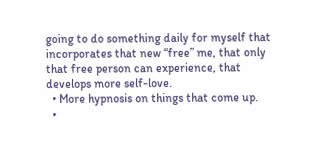going to do something daily for myself that incorporates that new “free” me, that only that free person can experience, that develops more self-love.
  • More hypnosis on things that come up.
  •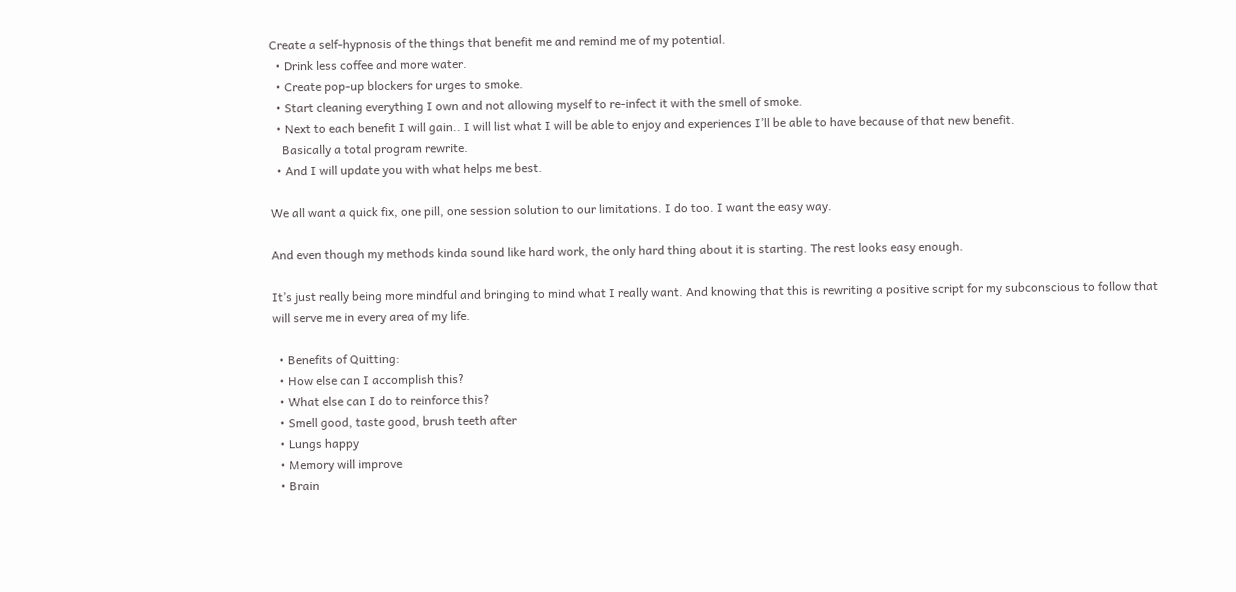Create a self-hypnosis of the things that benefit me and remind me of my potential.
  • Drink less coffee and more water.
  • Create pop-up blockers for urges to smoke.
  • Start cleaning everything I own and not allowing myself to re-infect it with the smell of smoke.
  • Next to each benefit I will gain.. I will list what I will be able to enjoy and experiences I’ll be able to have because of that new benefit.
    Basically a total program rewrite.
  • And I will update you with what helps me best.

We all want a quick fix, one pill, one session solution to our limitations. I do too. I want the easy way.

And even though my methods kinda sound like hard work, the only hard thing about it is starting. The rest looks easy enough.

It’s just really being more mindful and bringing to mind what I really want. And knowing that this is rewriting a positive script for my subconscious to follow that will serve me in every area of my life.

  • Benefits of Quitting:
  • How else can I accomplish this?
  • What else can I do to reinforce this?
  • Smell good, taste good, brush teeth after
  • Lungs happy
  • Memory will improve
  • Brain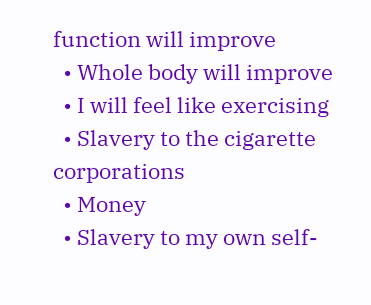function will improve
  • Whole body will improve
  • I will feel like exercising
  • Slavery to the cigarette corporations
  • Money
  • Slavery to my own self-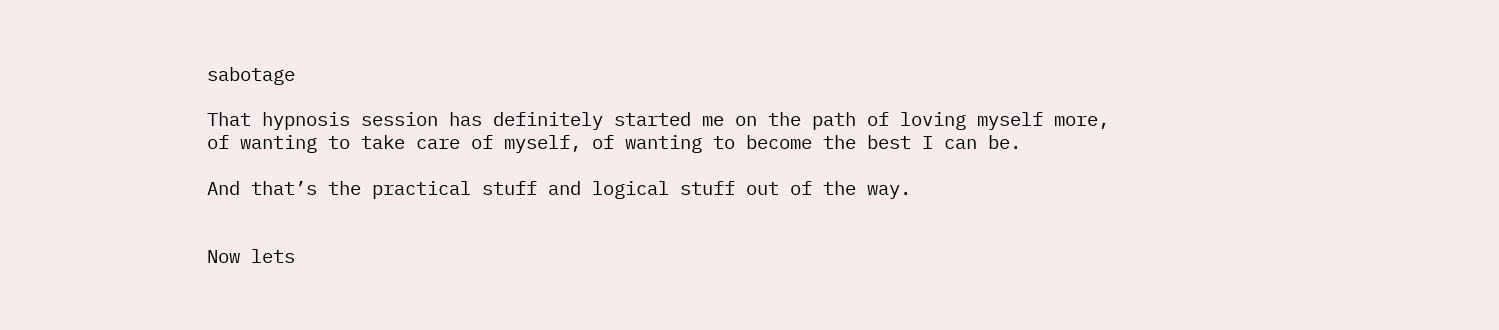sabotage

That hypnosis session has definitely started me on the path of loving myself more, of wanting to take care of myself, of wanting to become the best I can be.

And that’s the practical stuff and logical stuff out of the way.


Now lets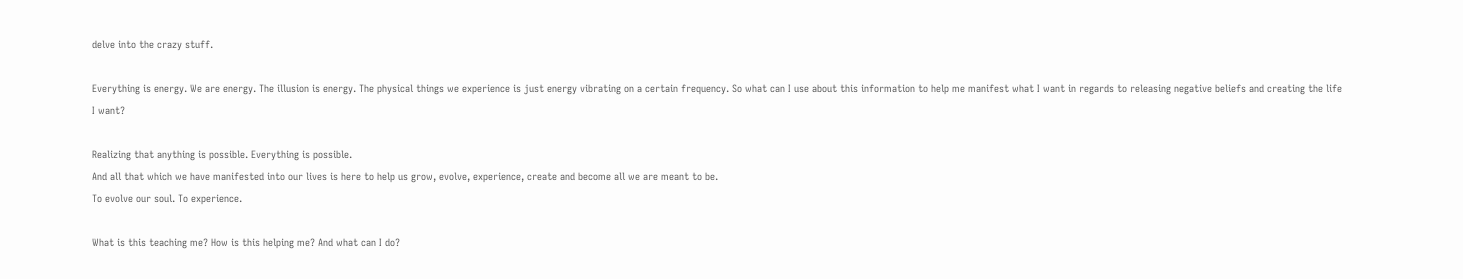delve into the crazy stuff.

Everything is energy. We are energy. The illusion is energy. The physical things we experience is just energy vibrating on a certain frequency. So what can I use about this information to help me manifest what I want in regards to releasing negative beliefs and creating the life I want?

Realizing that anything is possible. Everything is possible.
And all that which we have manifested into our lives is here to help us grow, evolve, experience, create and become all we are meant to be.
To evolve our soul. To experience.

What is this teaching me? How is this helping me? And what can I do?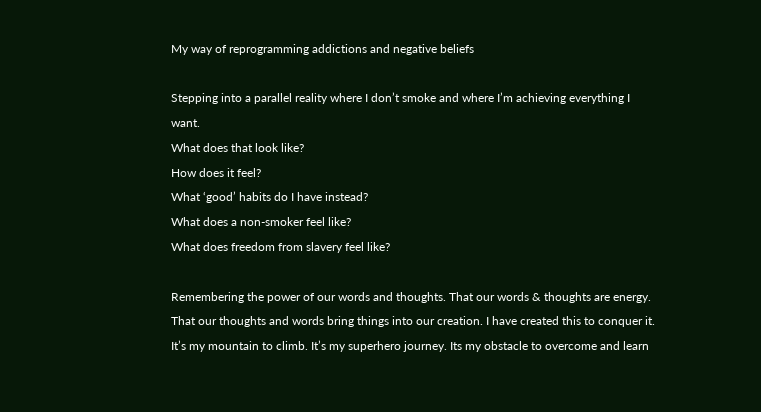My way of reprogramming addictions and negative beliefs

Stepping into a parallel reality where I don’t smoke and where I’m achieving everything I want.
What does that look like?
How does it feel?
What ‘good’ habits do I have instead?
What does a non-smoker feel like?
What does freedom from slavery feel like?

Remembering the power of our words and thoughts. That our words & thoughts are energy. That our thoughts and words bring things into our creation. I have created this to conquer it. It’s my mountain to climb. It’s my superhero journey. Its my obstacle to overcome and learn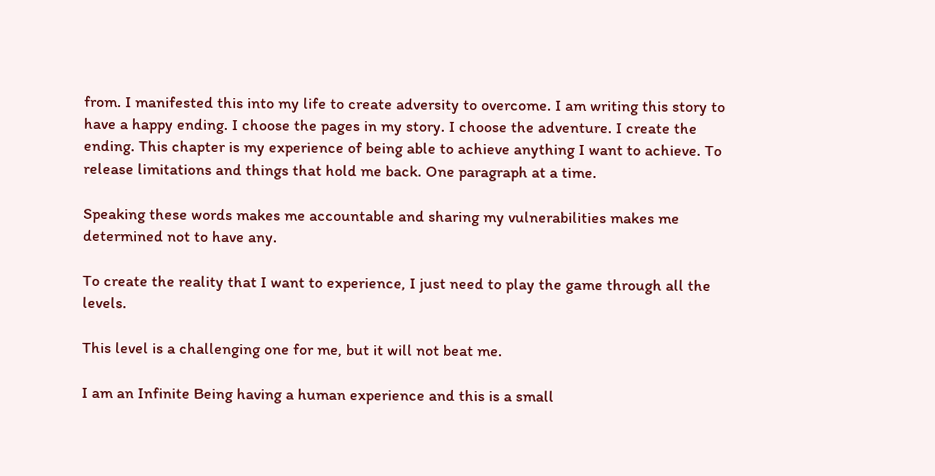from. I manifested this into my life to create adversity to overcome. I am writing this story to have a happy ending. I choose the pages in my story. I choose the adventure. I create the ending. This chapter is my experience of being able to achieve anything I want to achieve. To release limitations and things that hold me back. One paragraph at a time.

Speaking these words makes me accountable and sharing my vulnerabilities makes me determined not to have any.

To create the reality that I want to experience, I just need to play the game through all the levels.

This level is a challenging one for me, but it will not beat me.

I am an Infinite Being having a human experience and this is a small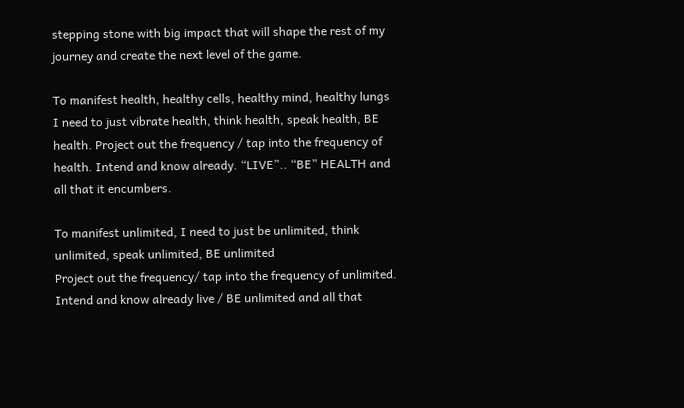stepping stone with big impact that will shape the rest of my journey and create the next level of the game.

To manifest health, healthy cells, healthy mind, healthy lungs
I need to just vibrate health, think health, speak health, BE health. Project out the frequency / tap into the frequency of health. Intend and know already. “LIVE”.. “BE” HEALTH and all that it encumbers.

To manifest unlimited, I need to just be unlimited, think unlimited, speak unlimited, BE unlimited
Project out the frequency/ tap into the frequency of unlimited.
Intend and know already live / BE unlimited and all that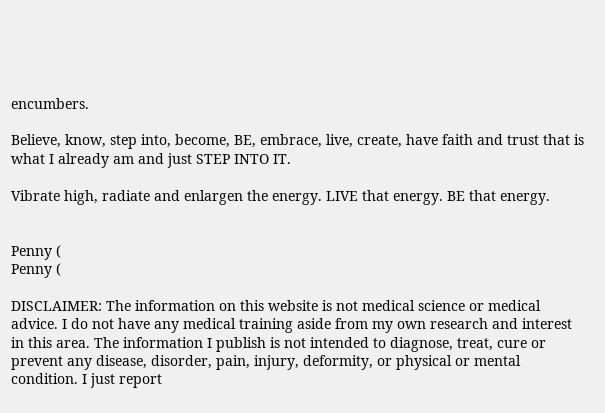encumbers.

Believe, know, step into, become, BE, embrace, live, create, have faith and trust that is what I already am and just STEP INTO IT.

Vibrate high, radiate and enlargen the energy. LIVE that energy. BE that energy.


Penny (
Penny (

DISCLAIMER: The information on this website is not medical science or medical advice. I do not have any medical training aside from my own research and interest in this area. The information I publish is not intended to diagnose, treat, cure or prevent any disease, disorder, pain, injury, deformity, or physical or mental condition. I just report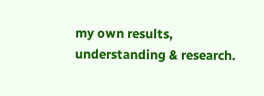my own results, understanding & research.